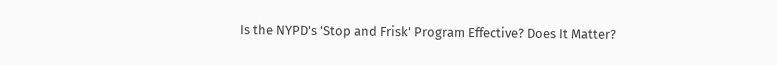Is the NYPD's 'Stop and Frisk' Program Effective? Does It Matter?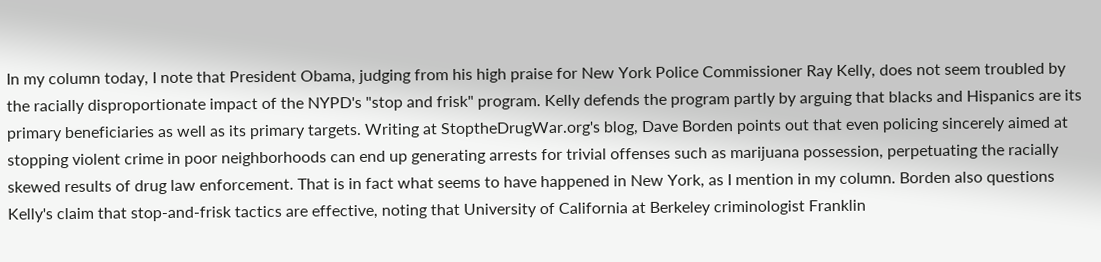In my column today, I note that President Obama, judging from his high praise for New York Police Commissioner Ray Kelly, does not seem troubled by the racially disproportionate impact of the NYPD's "stop and frisk" program. Kelly defends the program partly by arguing that blacks and Hispanics are its primary beneficiaries as well as its primary targets. Writing at StoptheDrugWar.org's blog, Dave Borden points out that even policing sincerely aimed at stopping violent crime in poor neighborhoods can end up generating arrests for trivial offenses such as marijuana possession, perpetuating the racially skewed results of drug law enforcement. That is in fact what seems to have happened in New York, as I mention in my column. Borden also questions Kelly's claim that stop-and-frisk tactics are effective, noting that University of California at Berkeley criminologist Franklin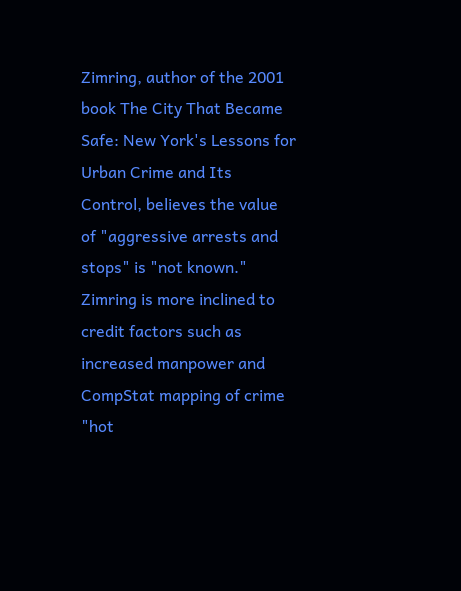Zimring, author of the 2001 book The City That Became Safe: New York's Lessons for Urban Crime and Its Control, believes the value of "aggressive arrests and stops" is "not known." Zimring is more inclined to credit factors such as increased manpower and CompStat mapping of crime "hot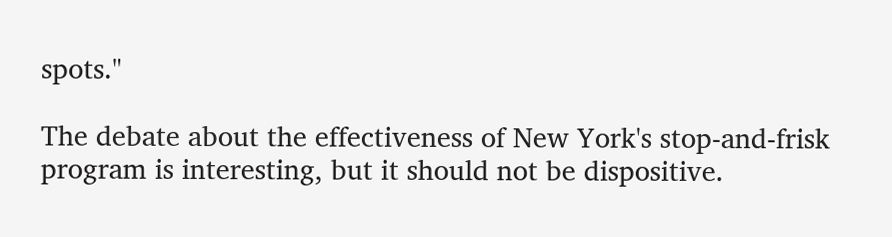spots."

The debate about the effectiveness of New York's stop-and-frisk program is interesting, but it should not be dispositive.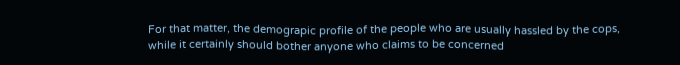For that matter, the demograpic profile of the people who are usually hassled by the cops, while it certainly should bother anyone who claims to be concerned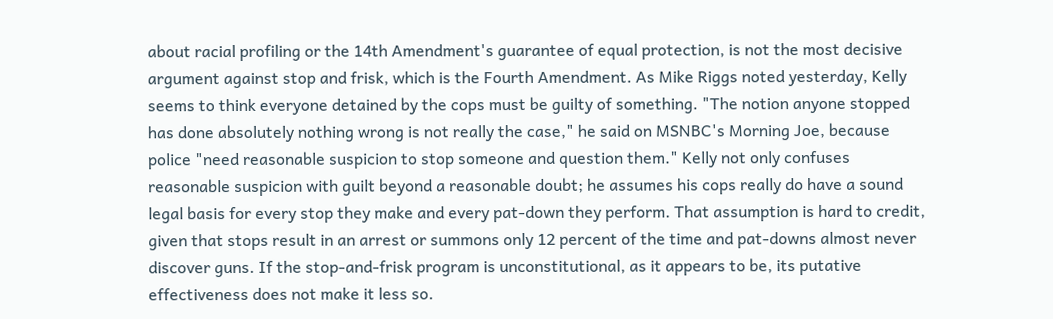about racial profiling or the 14th Amendment's guarantee of equal protection, is not the most decisive argument against stop and frisk, which is the Fourth Amendment. As Mike Riggs noted yesterday, Kelly seems to think everyone detained by the cops must be guilty of something. "The notion anyone stopped has done absolutely nothing wrong is not really the case," he said on MSNBC's Morning Joe, because police "need reasonable suspicion to stop someone and question them." Kelly not only confuses reasonable suspicion with guilt beyond a reasonable doubt; he assumes his cops really do have a sound legal basis for every stop they make and every pat-down they perform. That assumption is hard to credit, given that stops result in an arrest or summons only 12 percent of the time and pat-downs almost never discover guns. If the stop-and-frisk program is unconstitutional, as it appears to be, its putative effectiveness does not make it less so.